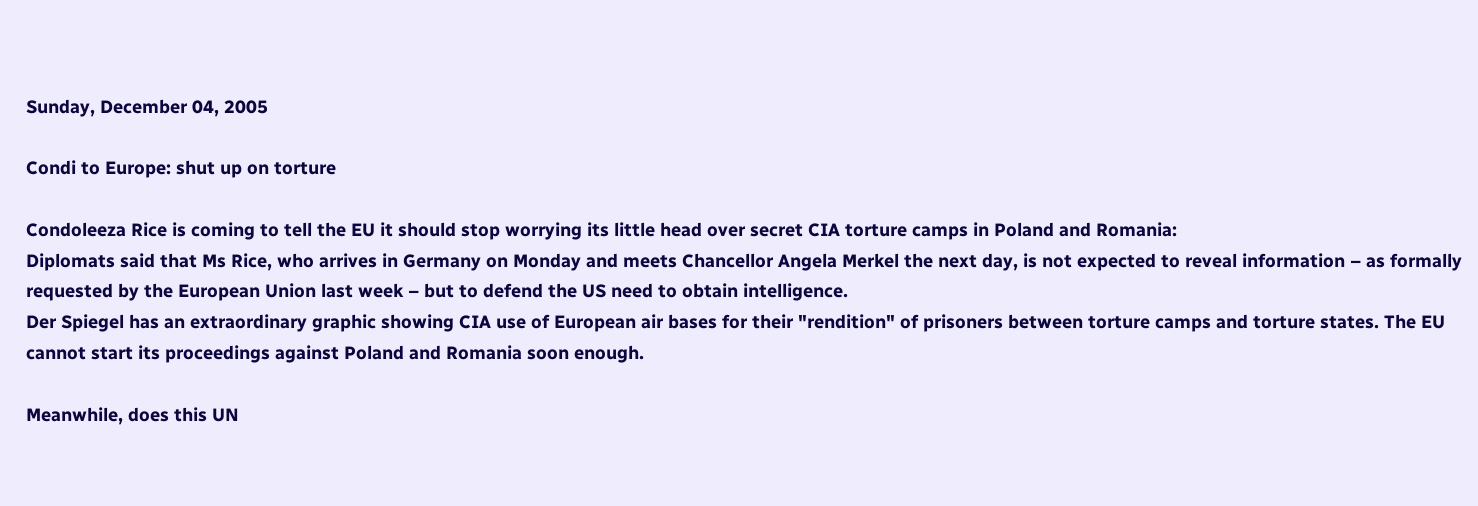Sunday, December 04, 2005

Condi to Europe: shut up on torture

Condoleeza Rice is coming to tell the EU it should stop worrying its little head over secret CIA torture camps in Poland and Romania:
Diplomats said that Ms Rice, who arrives in Germany on Monday and meets Chancellor Angela Merkel the next day, is not expected to reveal information – as formally requested by the European Union last week – but to defend the US need to obtain intelligence.
Der Spiegel has an extraordinary graphic showing CIA use of European air bases for their "rendition" of prisoners between torture camps and torture states. The EU cannot start its proceedings against Poland and Romania soon enough.

Meanwhile, does this UN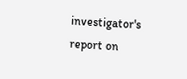investigator's report on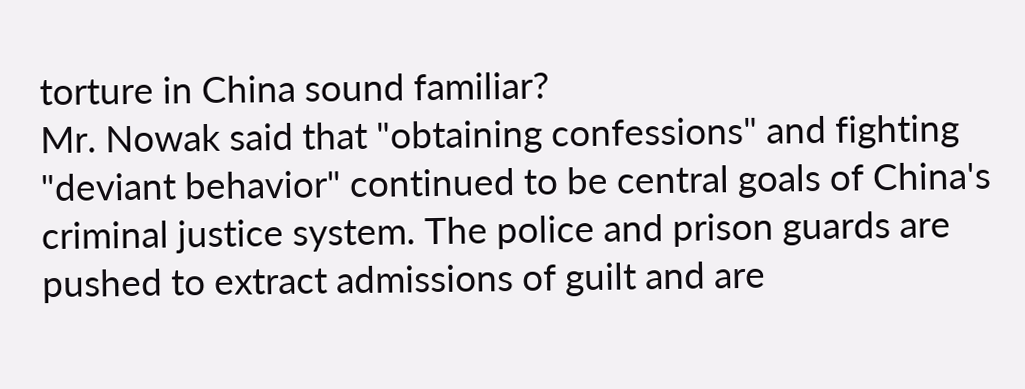torture in China sound familiar?
Mr. Nowak said that "obtaining confessions" and fighting "deviant behavior" continued to be central goals of China's criminal justice system. The police and prison guards are pushed to extract admissions of guilt and are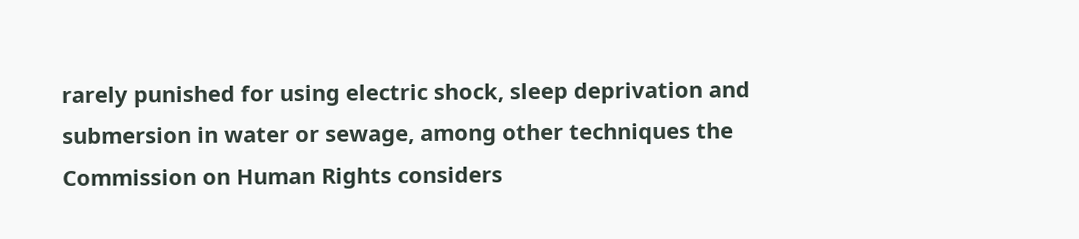rarely punished for using electric shock, sleep deprivation and submersion in water or sewage, among other techniques the Commission on Human Rights considers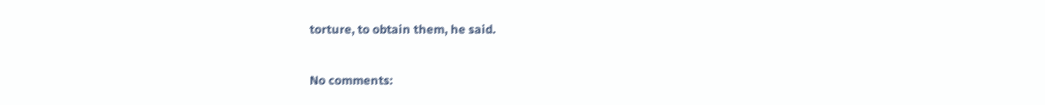torture, to obtain them, he said.

No comments: